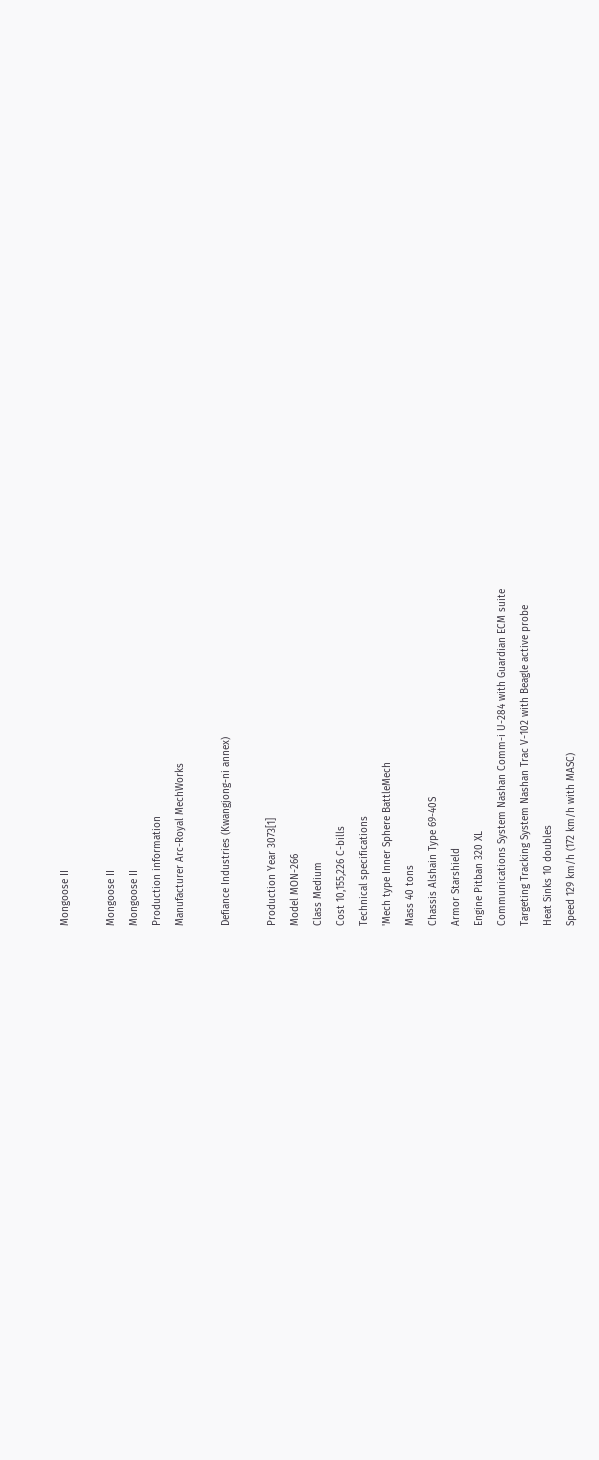Mongoose II

Mongoose II
Mongoose II
Production information
Manufacturer Arc-Royal MechWorks

Defiance Industries (Kwangjong-ni annex)

Production Year 3073[1]
Model MON-266
Class Medium
Cost 10,155,226 C-bills
Technical specifications
'Mech type Inner Sphere BattleMech
Mass 40 tons
Chassis Alshain Type 69-40S
Armor Starshield
Engine Pitban 320 XL
Communications System Nashan Comm-i U-284 with Guardian ECM suite
Targeting Tracking System Nashan Trac V-102 with Beagle active probe
Heat Sinks 10 doubles
Speed 129 km/h (172 km/h with MASC)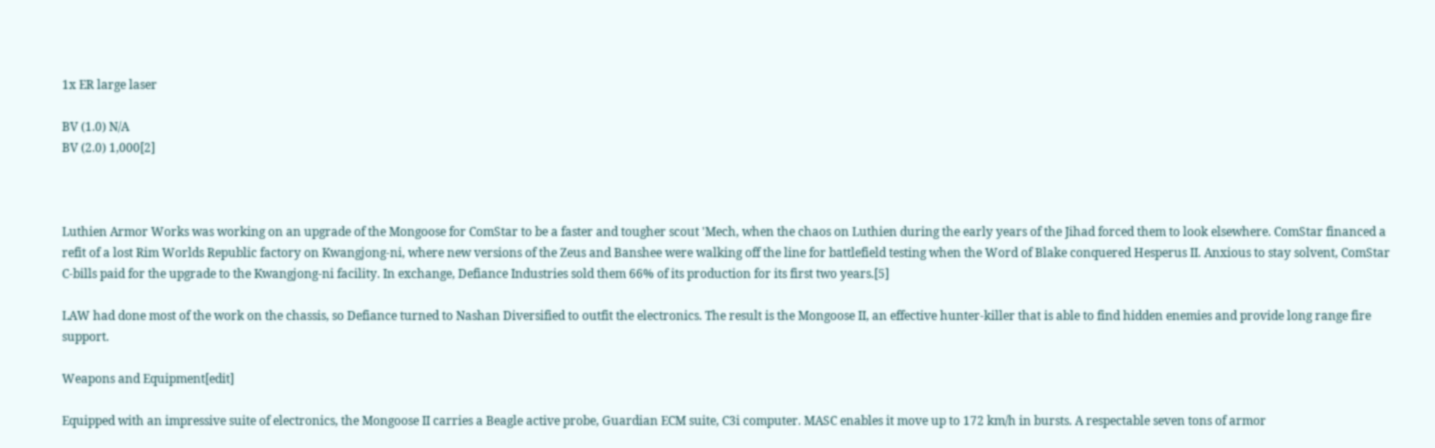1x ER large laser

BV (1.0) N/A
BV (2.0) 1,000[2]



Luthien Armor Works was working on an upgrade of the Mongoose for ComStar to be a faster and tougher scout 'Mech, when the chaos on Luthien during the early years of the Jihad forced them to look elsewhere. ComStar financed a refit of a lost Rim Worlds Republic factory on Kwangjong-ni, where new versions of the Zeus and Banshee were walking off the line for battlefield testing when the Word of Blake conquered Hesperus II. Anxious to stay solvent, ComStar C-bills paid for the upgrade to the Kwangjong-ni facility. In exchange, Defiance Industries sold them 66% of its production for its first two years.[5]

LAW had done most of the work on the chassis, so Defiance turned to Nashan Diversified to outfit the electronics. The result is the Mongoose II, an effective hunter-killer that is able to find hidden enemies and provide long range fire support.

Weapons and Equipment[edit]

Equipped with an impressive suite of electronics, the Mongoose II carries a Beagle active probe, Guardian ECM suite, C3i computer. MASC enables it move up to 172 km/h in bursts. A respectable seven tons of armor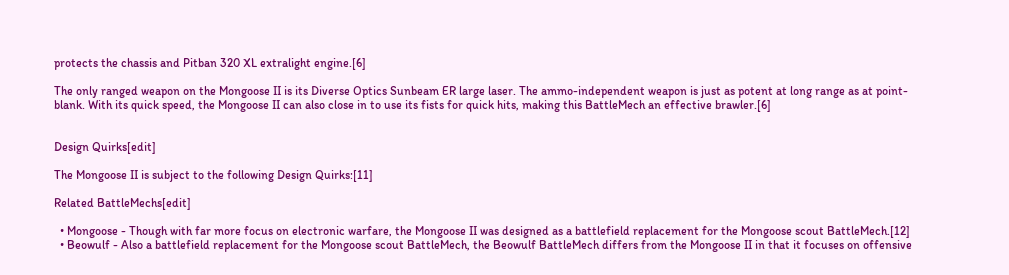protects the chassis and Pitban 320 XL extralight engine.[6]

The only ranged weapon on the Mongoose II is its Diverse Optics Sunbeam ER large laser. The ammo-independent weapon is just as potent at long range as at point-blank. With its quick speed, the Mongoose II can also close in to use its fists for quick hits, making this BattleMech an effective brawler.[6]


Design Quirks[edit]

The Mongoose II is subject to the following Design Quirks:[11]

Related BattleMechs[edit]

  • Mongoose - Though with far more focus on electronic warfare, the Mongoose II was designed as a battlefield replacement for the Mongoose scout BattleMech.[12]
  • Beowulf - Also a battlefield replacement for the Mongoose scout BattleMech, the Beowulf BattleMech differs from the Mongoose II in that it focuses on offensive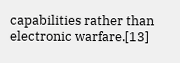capabilities rather than electronic warfare.[13]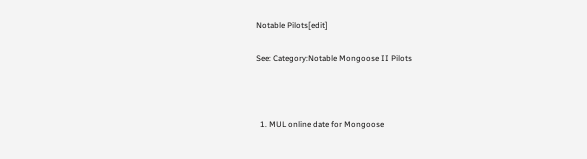Notable Pilots[edit]

See: Category:Notable Mongoose II Pilots



  1. MUL online date for Mongoose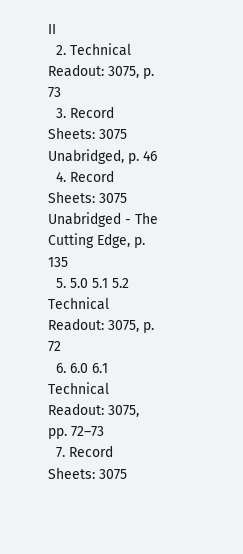II
  2. Technical Readout: 3075, p. 73
  3. Record Sheets: 3075 Unabridged, p. 46
  4. Record Sheets: 3075 Unabridged - The Cutting Edge, p. 135
  5. 5.0 5.1 5.2 Technical Readout: 3075, p. 72
  6. 6.0 6.1 Technical Readout: 3075, pp. 72–73
  7. Record Sheets: 3075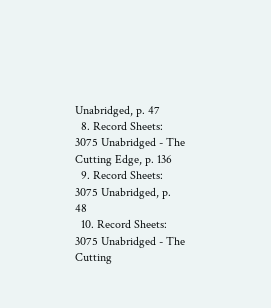Unabridged, p. 47
  8. Record Sheets: 3075 Unabridged - The Cutting Edge, p. 136
  9. Record Sheets: 3075 Unabridged, p. 48
  10. Record Sheets: 3075 Unabridged - The Cutting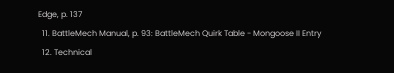Edge, p. 137
  11. BattleMech Manual, p. 93: BattleMech Quirk Table - Mongoose II Entry
  12. Technical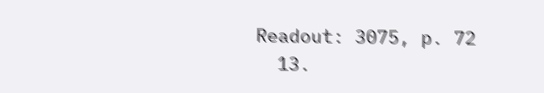Readout: 3075, p. 72
  13.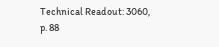Technical Readout: 3060, p. 88